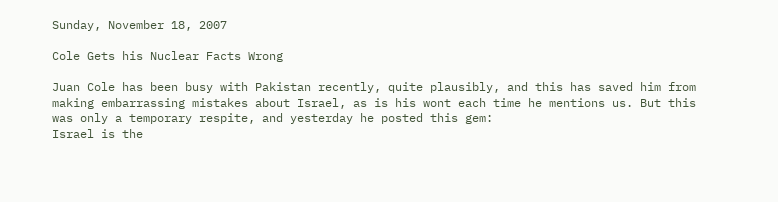Sunday, November 18, 2007

Cole Gets his Nuclear Facts Wrong

Juan Cole has been busy with Pakistan recently, quite plausibly, and this has saved him from making embarrassing mistakes about Israel, as is his wont each time he mentions us. But this was only a temporary respite, and yesterday he posted this gem:
Israel is the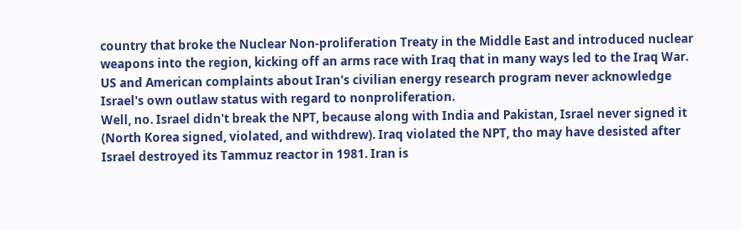country that broke the Nuclear Non-proliferation Treaty in the Middle East and introduced nuclear weapons into the region, kicking off an arms race with Iraq that in many ways led to the Iraq War. US and American complaints about Iran's civilian energy research program never acknowledge Israel's own outlaw status with regard to nonproliferation.
Well, no. Israel didn't break the NPT, because along with India and Pakistan, Israel never signed it (North Korea signed, violated, and withdrew). Iraq violated the NPT, tho may have desisted after Israel destroyed its Tammuz reactor in 1981. Iran is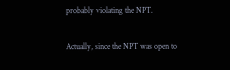probably violating the NPT.

Actually, since the NPT was open to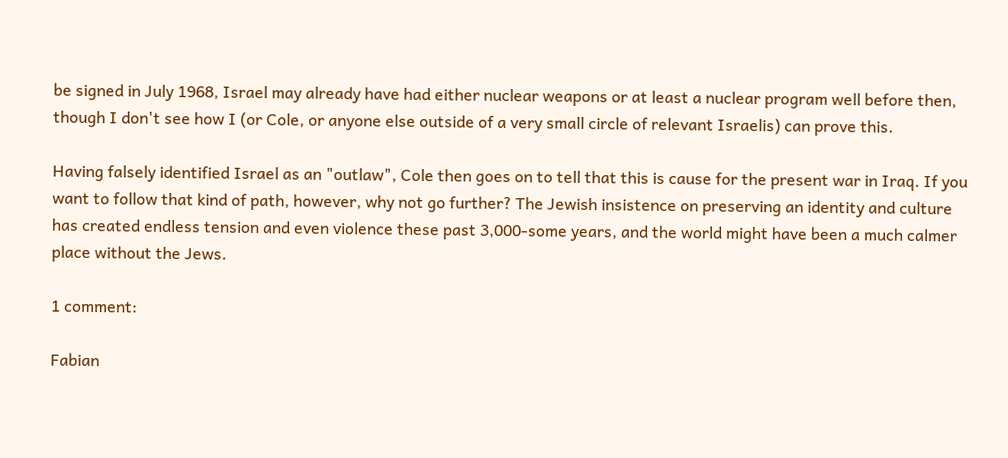be signed in July 1968, Israel may already have had either nuclear weapons or at least a nuclear program well before then, though I don't see how I (or Cole, or anyone else outside of a very small circle of relevant Israelis) can prove this.

Having falsely identified Israel as an "outlaw", Cole then goes on to tell that this is cause for the present war in Iraq. If you want to follow that kind of path, however, why not go further? The Jewish insistence on preserving an identity and culture has created endless tension and even violence these past 3,000-some years, and the world might have been a much calmer place without the Jews.

1 comment:

Fabian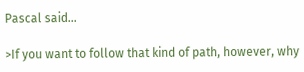Pascal said...

>If you want to follow that kind of path, however, why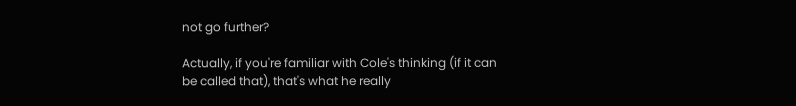not go further?

Actually, if you're familiar with Cole's thinking (if it can be called that), that's what he really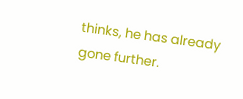thinks, he has already gone further.